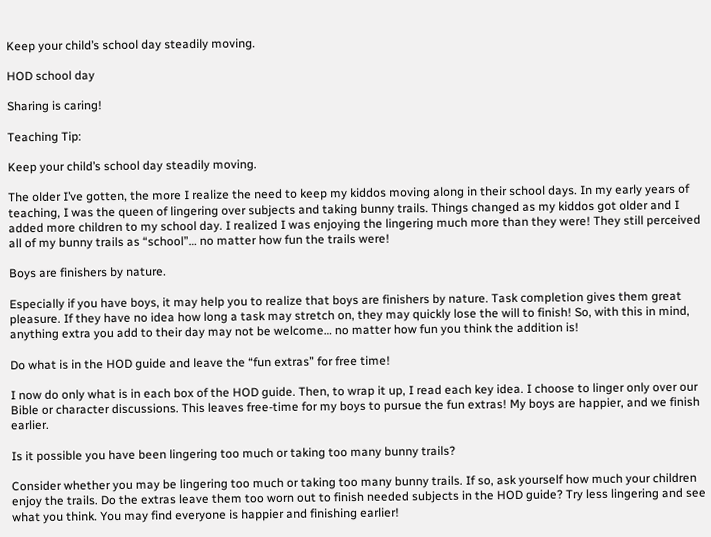Keep your child’s school day steadily moving.

HOD school day

Sharing is caring!

Teaching Tip:

Keep your child’s school day steadily moving.

The older I’ve gotten, the more I realize the need to keep my kiddos moving along in their school days. In my early years of teaching, I was the queen of lingering over subjects and taking bunny trails. Things changed as my kiddos got older and I added more children to my school day. I realized I was enjoying the lingering much more than they were! They still perceived all of my bunny trails as “school”… no matter how fun the trails were!

Boys are finishers by nature.

Especially if you have boys, it may help you to realize that boys are finishers by nature. Task completion gives them great pleasure. If they have no idea how long a task may stretch on, they may quickly lose the will to finish! So, with this in mind, anything extra you add to their day may not be welcome… no matter how fun you think the addition is!

Do what is in the HOD guide and leave the “fun extras” for free time!

I now do only what is in each box of the HOD guide. Then, to wrap it up, I read each key idea. I choose to linger only over our Bible or character discussions. This leaves free-time for my boys to pursue the fun extras! My boys are happier, and we finish earlier.

Is it possible you have been lingering too much or taking too many bunny trails?

Consider whether you may be lingering too much or taking too many bunny trails. If so, ask yourself how much your children enjoy the trails. Do the extras leave them too worn out to finish needed subjects in the HOD guide? Try less lingering and see what you think. You may find everyone is happier and finishing earlier!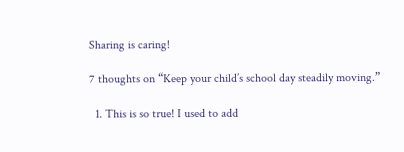Sharing is caring!

7 thoughts on “Keep your child’s school day steadily moving.”

  1. This is so true! I used to add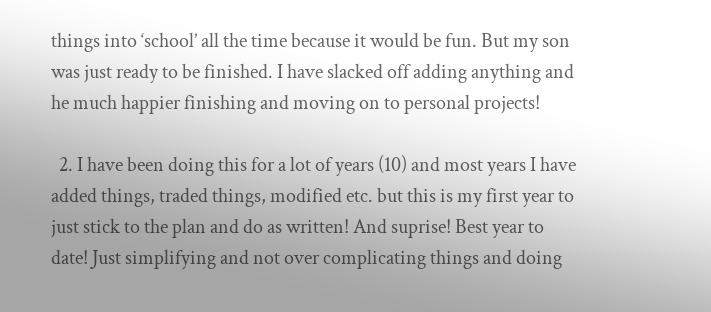things into ‘school’ all the time because it would be fun. But my son was just ready to be finished. I have slacked off adding anything and he much happier finishing and moving on to personal projects!

  2. I have been doing this for a lot of years (10) and most years I have added things, traded things, modified etc. but this is my first year to just stick to the plan and do as written! And suprise! Best year to date! Just simplifying and not over complicating things and doing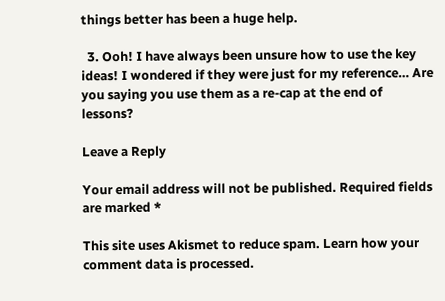things better has been a huge help.

  3. Ooh! I have always been unsure how to use the key ideas! I wondered if they were just for my reference… Are you saying you use them as a re-cap at the end of lessons?

Leave a Reply

Your email address will not be published. Required fields are marked *

This site uses Akismet to reduce spam. Learn how your comment data is processed.